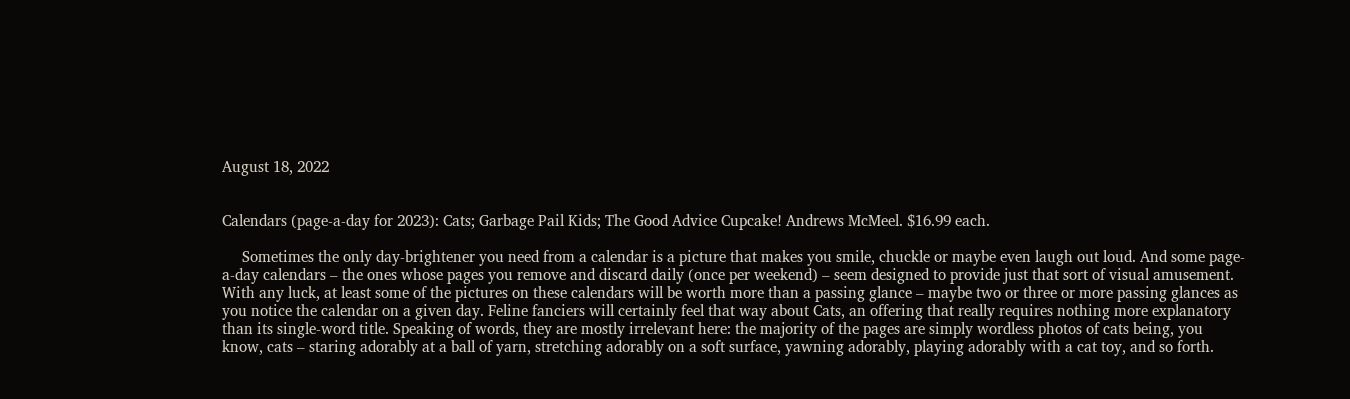August 18, 2022


Calendars (page-a-day for 2023): Cats; Garbage Pail Kids; The Good Advice Cupcake! Andrews McMeel. $16.99 each.

     Sometimes the only day-brightener you need from a calendar is a picture that makes you smile, chuckle or maybe even laugh out loud. And some page-a-day calendars – the ones whose pages you remove and discard daily (once per weekend) – seem designed to provide just that sort of visual amusement. With any luck, at least some of the pictures on these calendars will be worth more than a passing glance – maybe two or three or more passing glances as you notice the calendar on a given day. Feline fanciers will certainly feel that way about Cats, an offering that really requires nothing more explanatory than its single-word title. Speaking of words, they are mostly irrelevant here: the majority of the pages are simply wordless photos of cats being, you know, cats – staring adorably at a ball of yarn, stretching adorably on a soft surface, yawning adorably, playing adorably with a cat toy, and so forth.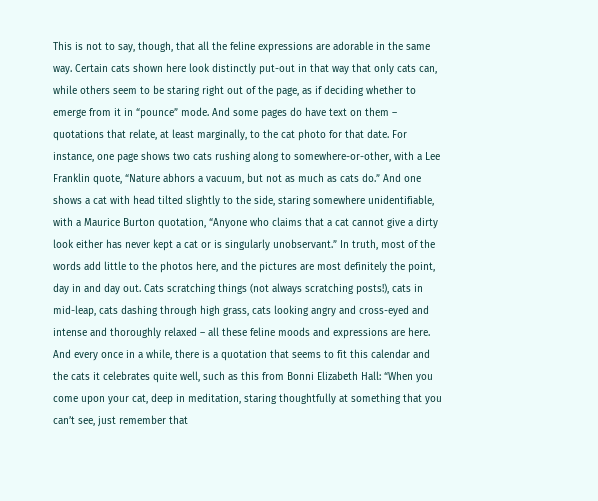This is not to say, though, that all the feline expressions are adorable in the same way. Certain cats shown here look distinctly put-out in that way that only cats can, while others seem to be staring right out of the page, as if deciding whether to emerge from it in “pounce” mode. And some pages do have text on them – quotations that relate, at least marginally, to the cat photo for that date. For instance, one page shows two cats rushing along to somewhere-or-other, with a Lee Franklin quote, “Nature abhors a vacuum, but not as much as cats do.” And one shows a cat with head tilted slightly to the side, staring somewhere unidentifiable, with a Maurice Burton quotation, “Anyone who claims that a cat cannot give a dirty look either has never kept a cat or is singularly unobservant.” In truth, most of the words add little to the photos here, and the pictures are most definitely the point, day in and day out. Cats scratching things (not always scratching posts!), cats in mid-leap, cats dashing through high grass, cats looking angry and cross-eyed and intense and thoroughly relaxed – all these feline moods and expressions are here. And every once in a while, there is a quotation that seems to fit this calendar and the cats it celebrates quite well, such as this from Bonni Elizabeth Hall: “When you come upon your cat, deep in meditation, staring thoughtfully at something that you can’t see, just remember that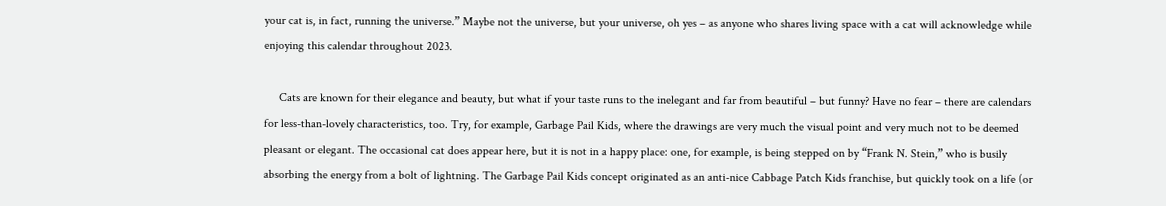your cat is, in fact, running the universe.” Maybe not the universe, but your universe, oh yes – as anyone who shares living space with a cat will acknowledge while enjoying this calendar throughout 2023.

     Cats are known for their elegance and beauty, but what if your taste runs to the inelegant and far from beautiful – but funny? Have no fear – there are calendars for less-than-lovely characteristics, too. Try, for example, Garbage Pail Kids, where the drawings are very much the visual point and very much not to be deemed pleasant or elegant. The occasional cat does appear here, but it is not in a happy place: one, for example, is being stepped on by “Frank N. Stein,” who is busily absorbing the energy from a bolt of lightning. The Garbage Pail Kids concept originated as an anti-nice Cabbage Patch Kids franchise, but quickly took on a life (or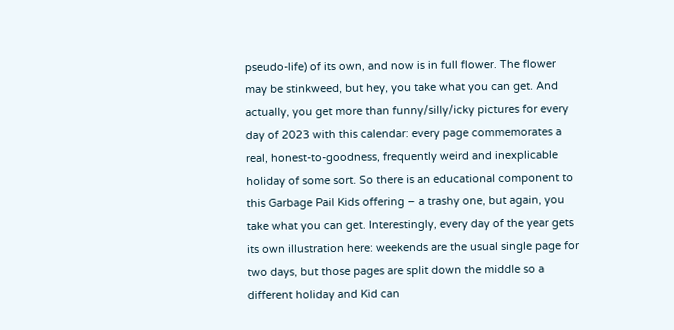pseudo-life) of its own, and now is in full flower. The flower may be stinkweed, but hey, you take what you can get. And actually, you get more than funny/silly/icky pictures for every day of 2023 with this calendar: every page commemorates a real, honest-to-goodness, frequently weird and inexplicable holiday of some sort. So there is an educational component to this Garbage Pail Kids offering – a trashy one, but again, you take what you can get. Interestingly, every day of the year gets its own illustration here: weekends are the usual single page for two days, but those pages are split down the middle so a different holiday and Kid can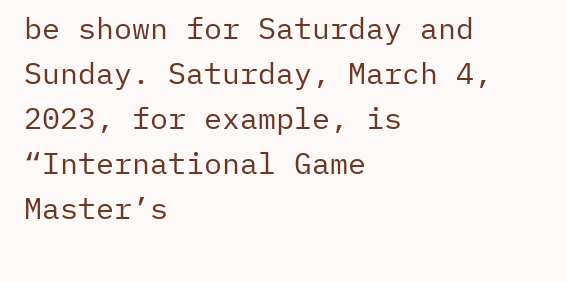be shown for Saturday and Sunday. Saturday, March 4, 2023, for example, is “International Game Master’s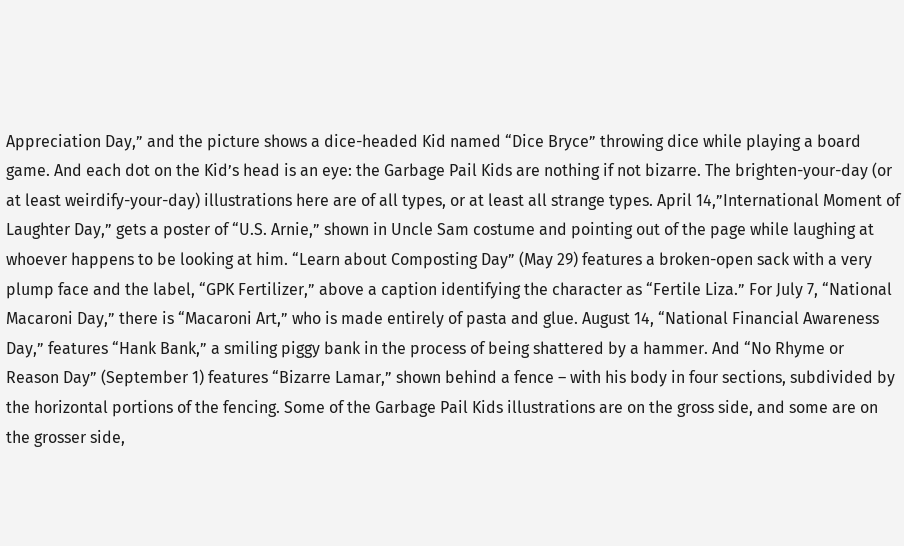Appreciation Day,” and the picture shows a dice-headed Kid named “Dice Bryce” throwing dice while playing a board game. And each dot on the Kid’s head is an eye: the Garbage Pail Kids are nothing if not bizarre. The brighten-your-day (or at least weirdify-your-day) illustrations here are of all types, or at least all strange types. April 14,”International Moment of Laughter Day,” gets a poster of “U.S. Arnie,” shown in Uncle Sam costume and pointing out of the page while laughing at whoever happens to be looking at him. “Learn about Composting Day” (May 29) features a broken-open sack with a very plump face and the label, “GPK Fertilizer,” above a caption identifying the character as “Fertile Liza.” For July 7, “National Macaroni Day,” there is “Macaroni Art,” who is made entirely of pasta and glue. August 14, “National Financial Awareness Day,” features “Hank Bank,” a smiling piggy bank in the process of being shattered by a hammer. And “No Rhyme or Reason Day” (September 1) features “Bizarre Lamar,” shown behind a fence – with his body in four sections, subdivided by the horizontal portions of the fencing. Some of the Garbage Pail Kids illustrations are on the gross side, and some are on the grosser side,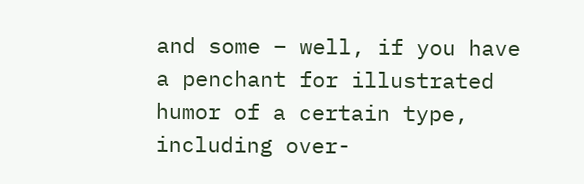and some – well, if you have a penchant for illustrated humor of a certain type, including over-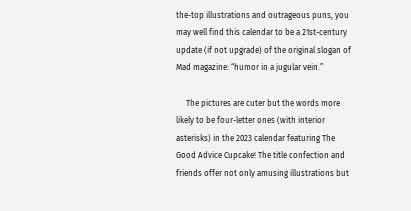the-top illustrations and outrageous puns, you may well find this calendar to be a 21st-century update (if not upgrade) of the original slogan of Mad magazine: “humor in a jugular vein.”

     The pictures are cuter but the words more likely to be four-letter ones (with interior asterisks) in the 2023 calendar featuring The Good Advice Cupcake! The title confection and friends offer not only amusing illustrations but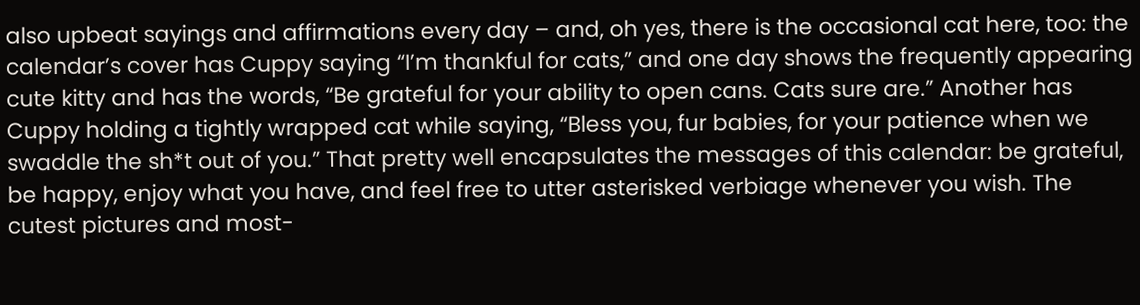also upbeat sayings and affirmations every day – and, oh yes, there is the occasional cat here, too: the calendar’s cover has Cuppy saying “I’m thankful for cats,” and one day shows the frequently appearing cute kitty and has the words, “Be grateful for your ability to open cans. Cats sure are.” Another has Cuppy holding a tightly wrapped cat while saying, “Bless you, fur babies, for your patience when we swaddle the sh*t out of you.” That pretty well encapsulates the messages of this calendar: be grateful, be happy, enjoy what you have, and feel free to utter asterisked verbiage whenever you wish. The cutest pictures and most-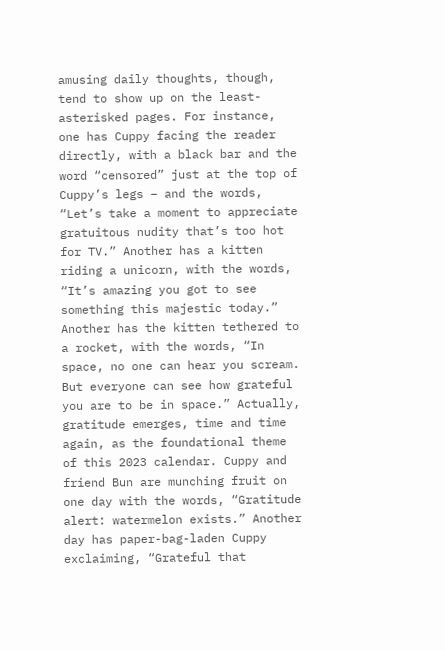amusing daily thoughts, though, tend to show up on the least-asterisked pages. For instance, one has Cuppy facing the reader directly, with a black bar and the word “censored” just at the top of Cuppy’s legs – and the words, “Let’s take a moment to appreciate gratuitous nudity that’s too hot for TV.” Another has a kitten riding a unicorn, with the words, “It’s amazing you got to see something this majestic today.” Another has the kitten tethered to a rocket, with the words, “In space, no one can hear you scream. But everyone can see how grateful you are to be in space.” Actually, gratitude emerges, time and time again, as the foundational theme of this 2023 calendar. Cuppy and friend Bun are munching fruit on one day with the words, “Gratitude alert: watermelon exists.” Another day has paper-bag-laden Cuppy exclaiming, “Grateful that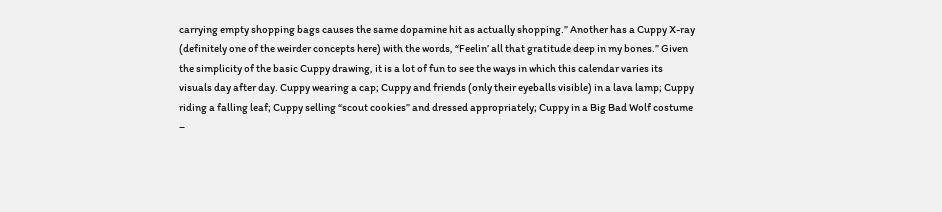carrying empty shopping bags causes the same dopamine hit as actually shopping.” Another has a Cuppy X-ray (definitely one of the weirder concepts here) with the words, “Feelin’ all that gratitude deep in my bones.” Given the simplicity of the basic Cuppy drawing, it is a lot of fun to see the ways in which this calendar varies its visuals day after day. Cuppy wearing a cap; Cuppy and friends (only their eyeballs visible) in a lava lamp; Cuppy riding a falling leaf; Cuppy selling “scout cookies” and dressed appropriately; Cuppy in a Big Bad Wolf costume –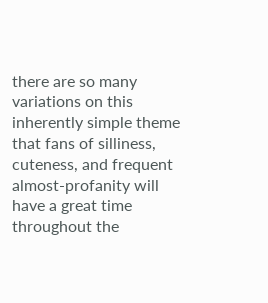there are so many variations on this inherently simple theme that fans of silliness, cuteness, and frequent almost-profanity will have a great time throughout the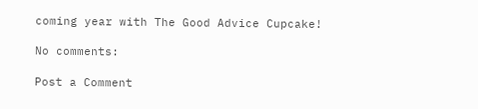coming year with The Good Advice Cupcake!

No comments:

Post a Comment